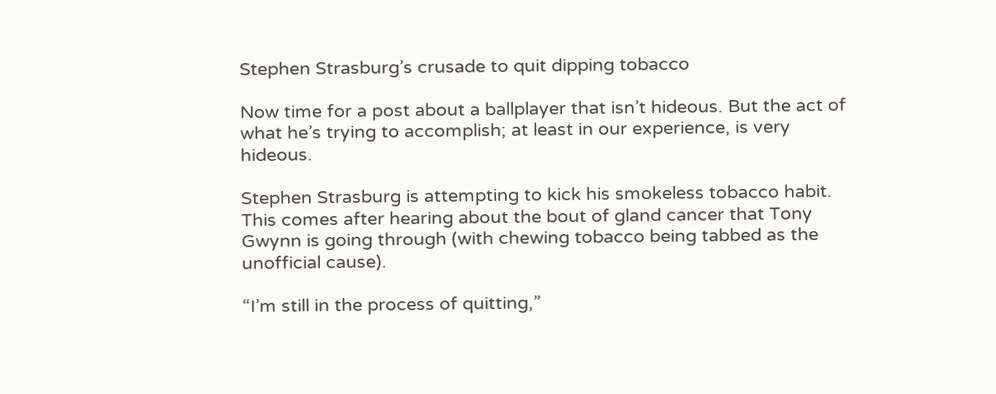Stephen Strasburg’s crusade to quit dipping tobacco

Now time for a post about a ballplayer that isn’t hideous. But the act of what he’s trying to accomplish; at least in our experience, is very hideous.

Stephen Strasburg is attempting to kick his smokeless tobacco habit. This comes after hearing about the bout of gland cancer that Tony Gwynn is going through (with chewing tobacco being tabbed as the unofficial cause).

“I’m still in the process of quitting,”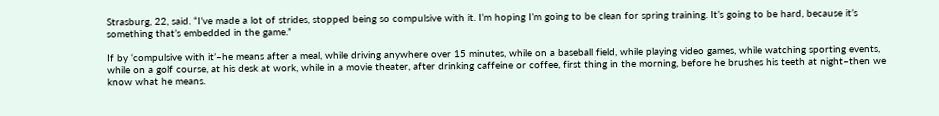Strasburg, 22, said. “I’ve made a lot of strides, stopped being so compulsive with it. I’m hoping I’m going to be clean for spring training. It’s going to be hard, because it’s something that’s embedded in the game.”

If by ‘compulsive with it’–he means after a meal, while driving anywhere over 15 minutes, while on a baseball field, while playing video games, while watching sporting events, while on a golf course, at his desk at work, while in a movie theater, after drinking caffeine or coffee, first thing in the morning, before he brushes his teeth at night–then we know what he means.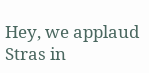Hey, we applaud Stras in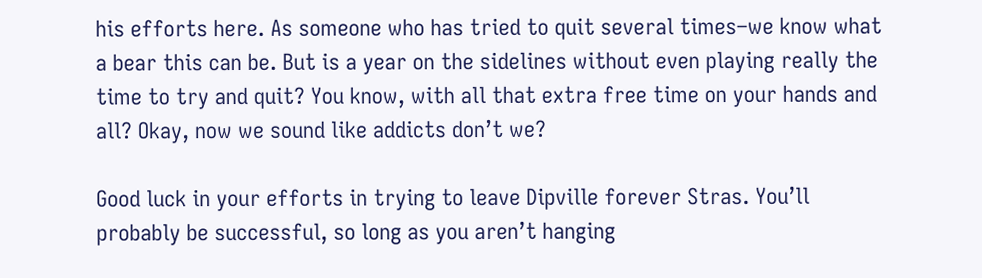his efforts here. As someone who has tried to quit several times–we know what a bear this can be. But is a year on the sidelines without even playing really the time to try and quit? You know, with all that extra free time on your hands and all? Okay, now we sound like addicts don’t we?

Good luck in your efforts in trying to leave Dipville forever Stras. You’ll probably be successful, so long as you aren’t hanging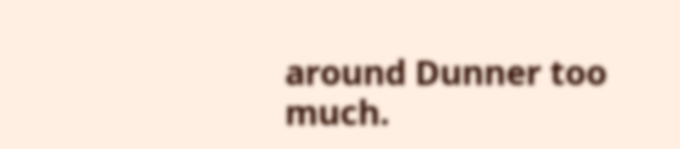around Dunner too much.